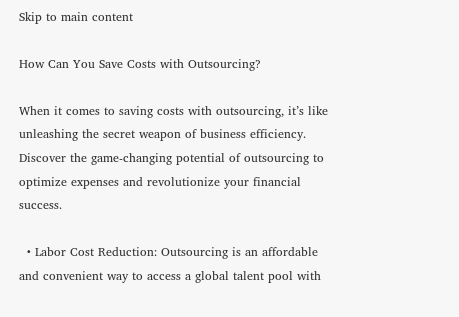Skip to main content

How Can You Save Costs with Outsourcing?

When it comes to saving costs with outsourcing, it’s like unleashing the secret weapon of business efficiency. Discover the game-changing potential of outsourcing to optimize expenses and revolutionize your financial success.

  • Labor Cost Reduction: Outsourcing is an affordable and convenient way to access a global talent pool with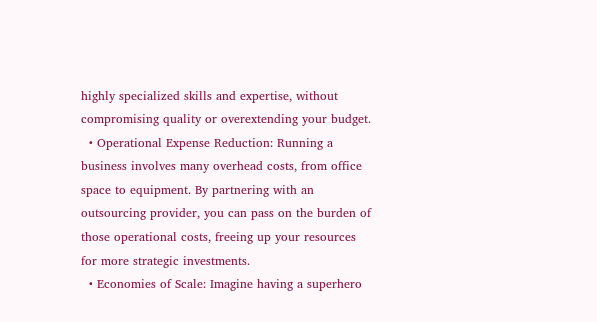highly specialized skills and expertise, without compromising quality or overextending your budget.
  • Operational Expense Reduction: Running a business involves many overhead costs, from office space to equipment. By partnering with an outsourcing provider, you can pass on the burden of those operational costs, freeing up your resources for more strategic investments.
  • Economies of Scale: Imagine having a superhero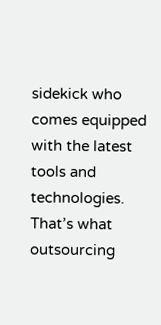sidekick who comes equipped with the latest tools and technologies. That’s what outsourcing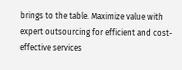brings to the table. Maximize value with expert outsourcing for efficient and cost-effective services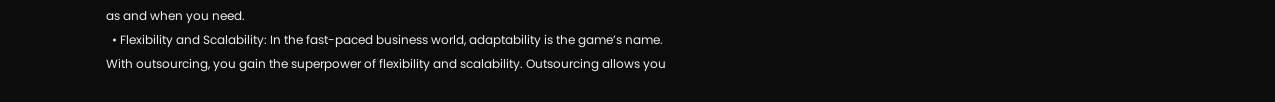as and when you need.
  • Flexibility and Scalability: In the fast-paced business world, adaptability is the game’s name. With outsourcing, you gain the superpower of flexibility and scalability. Outsourcing allows you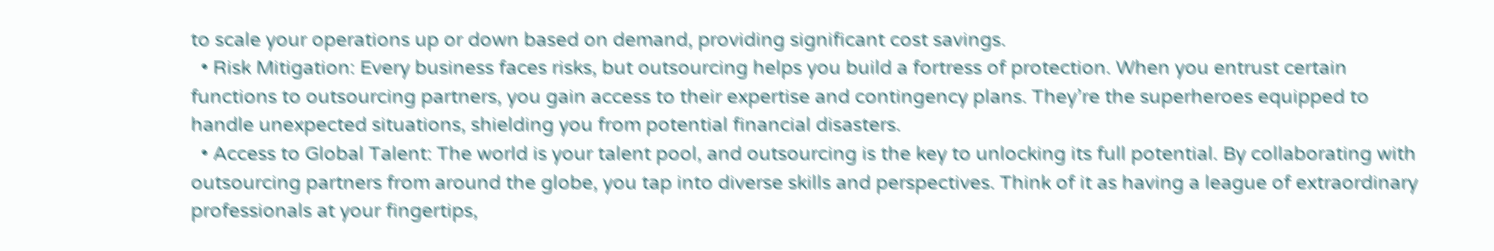to scale your operations up or down based on demand, providing significant cost savings.
  • Risk Mitigation: Every business faces risks, but outsourcing helps you build a fortress of protection. When you entrust certain functions to outsourcing partners, you gain access to their expertise and contingency plans. They’re the superheroes equipped to handle unexpected situations, shielding you from potential financial disasters.
  • Access to Global Talent: The world is your talent pool, and outsourcing is the key to unlocking its full potential. By collaborating with outsourcing partners from around the globe, you tap into diverse skills and perspectives. Think of it as having a league of extraordinary professionals at your fingertips,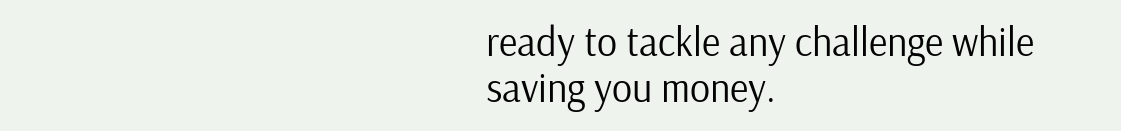ready to tackle any challenge while saving you money.